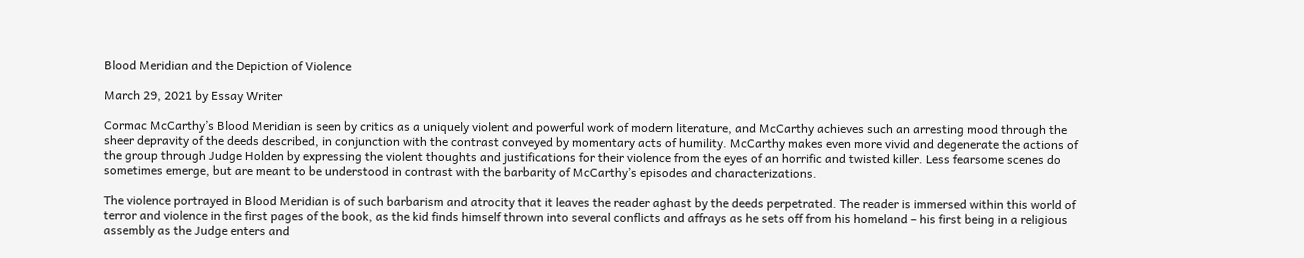Blood Meridian and the Depiction of Violence

March 29, 2021 by Essay Writer

Cormac McCarthy’s Blood Meridian is seen by critics as a uniquely violent and powerful work of modern literature, and McCarthy achieves such an arresting mood through the sheer depravity of the deeds described, in conjunction with the contrast conveyed by momentary acts of humility. McCarthy makes even more vivid and degenerate the actions of the group through Judge Holden by expressing the violent thoughts and justifications for their violence from the eyes of an horrific and twisted killer. Less fearsome scenes do sometimes emerge, but are meant to be understood in contrast with the barbarity of McCarthy’s episodes and characterizations.

The violence portrayed in Blood Meridian is of such barbarism and atrocity that it leaves the reader aghast by the deeds perpetrated. The reader is immersed within this world of terror and violence in the first pages of the book, as the kid finds himself thrown into several conflicts and affrays as he sets off from his homeland – his first being in a religious assembly as the Judge enters and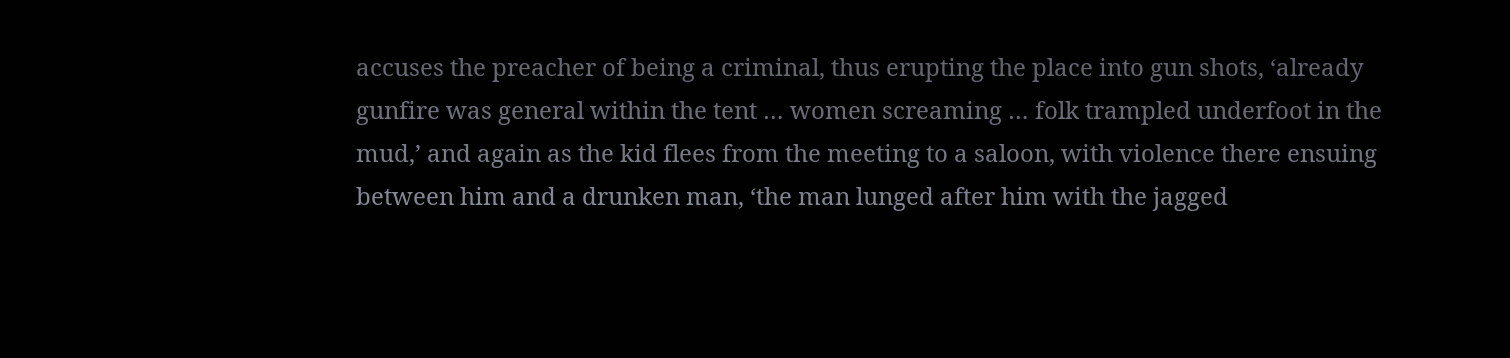accuses the preacher of being a criminal, thus erupting the place into gun shots, ‘already gunfire was general within the tent … women screaming … folk trampled underfoot in the mud,’ and again as the kid flees from the meeting to a saloon, with violence there ensuing between him and a drunken man, ‘the man lunged after him with the jagged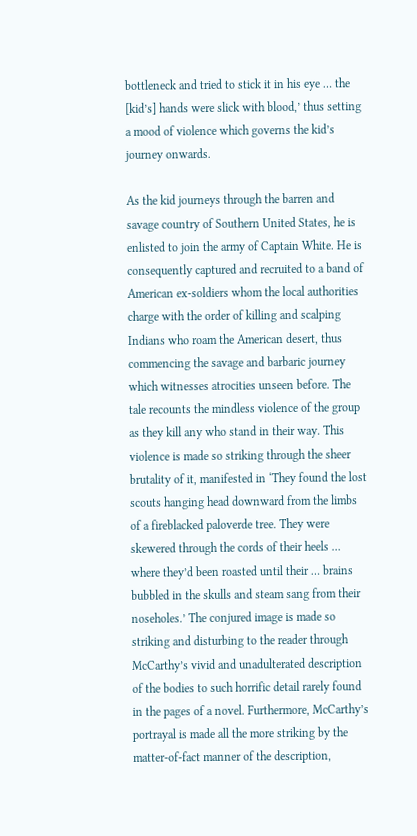bottleneck and tried to stick it in his eye … the [kid’s] hands were slick with blood,’ thus setting a mood of violence which governs the kid’s journey onwards.

As the kid journeys through the barren and savage country of Southern United States, he is enlisted to join the army of Captain White. He is consequently captured and recruited to a band of American ex-soldiers whom the local authorities charge with the order of killing and scalping Indians who roam the American desert, thus commencing the savage and barbaric journey which witnesses atrocities unseen before. The tale recounts the mindless violence of the group as they kill any who stand in their way. This violence is made so striking through the sheer brutality of it, manifested in ‘They found the lost scouts hanging head downward from the limbs of a fireblacked paloverde tree. They were skewered through the cords of their heels … where they’d been roasted until their … brains bubbled in the skulls and steam sang from their noseholes.’ The conjured image is made so striking and disturbing to the reader through McCarthy’s vivid and unadulterated description of the bodies to such horrific detail rarely found in the pages of a novel. Furthermore, McCarthy’s portrayal is made all the more striking by the matter-of-fact manner of the description,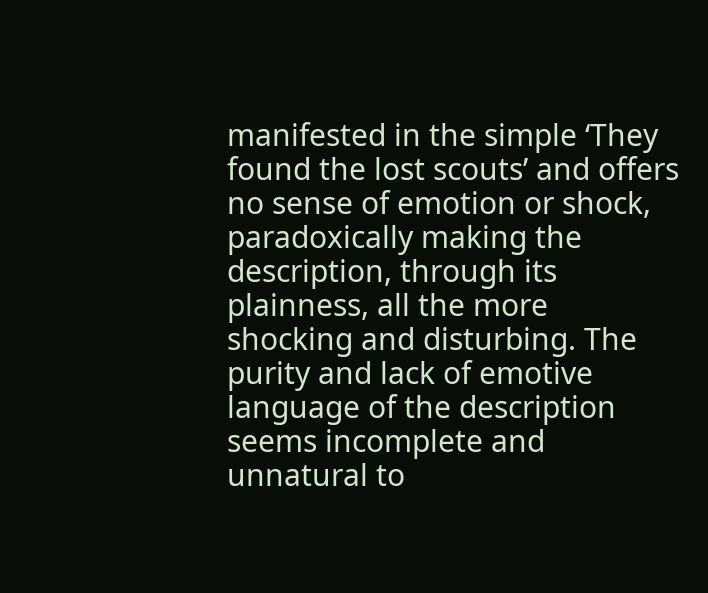manifested in the simple ‘They found the lost scouts’ and offers no sense of emotion or shock, paradoxically making the description, through its plainness, all the more shocking and disturbing. The purity and lack of emotive language of the description seems incomplete and unnatural to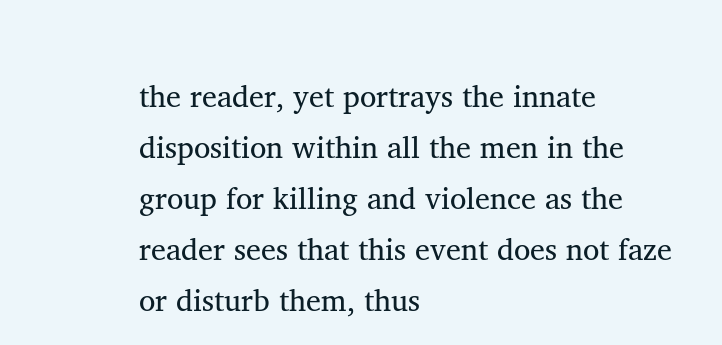the reader, yet portrays the innate disposition within all the men in the group for killing and violence as the reader sees that this event does not faze or disturb them, thus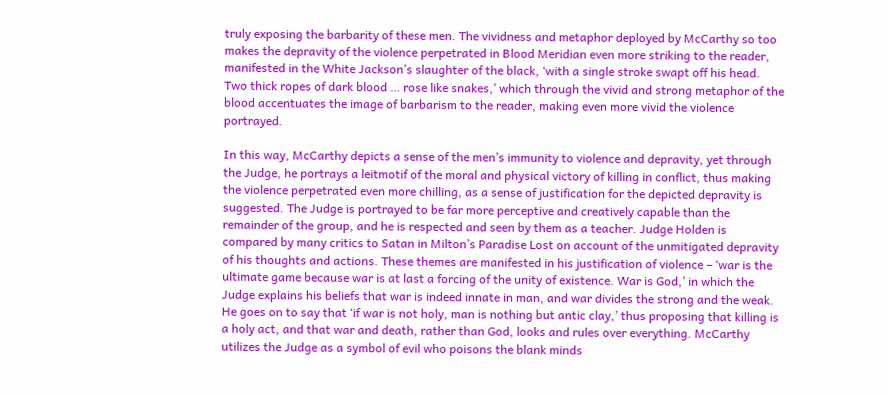truly exposing the barbarity of these men. The vividness and metaphor deployed by McCarthy so too makes the depravity of the violence perpetrated in Blood Meridian even more striking to the reader, manifested in the White Jackson’s slaughter of the black, ‘with a single stroke swapt off his head. Two thick ropes of dark blood … rose like snakes,’ which through the vivid and strong metaphor of the blood accentuates the image of barbarism to the reader, making even more vivid the violence portrayed.

In this way, McCarthy depicts a sense of the men’s immunity to violence and depravity, yet through the Judge, he portrays a leitmotif of the moral and physical victory of killing in conflict, thus making the violence perpetrated even more chilling, as a sense of justification for the depicted depravity is suggested. The Judge is portrayed to be far more perceptive and creatively capable than the remainder of the group, and he is respected and seen by them as a teacher. Judge Holden is compared by many critics to Satan in Milton’s Paradise Lost on account of the unmitigated depravity of his thoughts and actions. These themes are manifested in his justification of violence – ‘war is the ultimate game because war is at last a forcing of the unity of existence. War is God,’ in which the Judge explains his beliefs that war is indeed innate in man, and war divides the strong and the weak. He goes on to say that ‘if war is not holy, man is nothing but antic clay,’ thus proposing that killing is a holy act, and that war and death, rather than God, looks and rules over everything. McCarthy utilizes the Judge as a symbol of evil who poisons the blank minds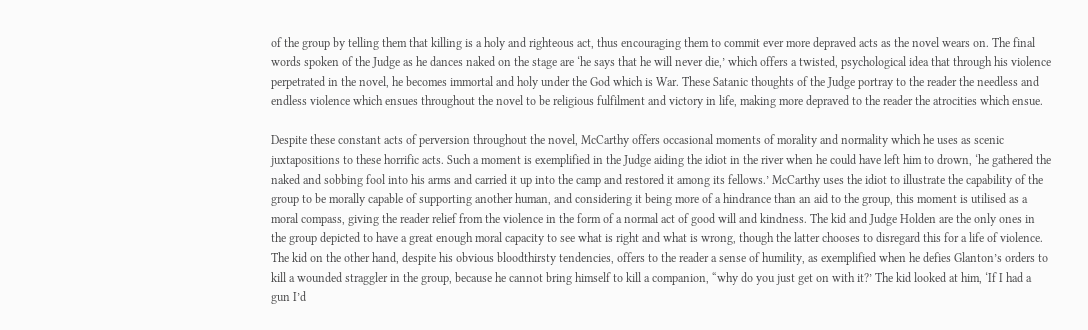of the group by telling them that killing is a holy and righteous act, thus encouraging them to commit ever more depraved acts as the novel wears on. The final words spoken of the Judge as he dances naked on the stage are ‘he says that he will never die,’ which offers a twisted, psychological idea that through his violence perpetrated in the novel, he becomes immortal and holy under the God which is War. These Satanic thoughts of the Judge portray to the reader the needless and endless violence which ensues throughout the novel to be religious fulfilment and victory in life, making more depraved to the reader the atrocities which ensue.

Despite these constant acts of perversion throughout the novel, McCarthy offers occasional moments of morality and normality which he uses as scenic juxtapositions to these horrific acts. Such a moment is exemplified in the Judge aiding the idiot in the river when he could have left him to drown, ‘he gathered the naked and sobbing fool into his arms and carried it up into the camp and restored it among its fellows.’ McCarthy uses the idiot to illustrate the capability of the group to be morally capable of supporting another human, and considering it being more of a hindrance than an aid to the group, this moment is utilised as a moral compass, giving the reader relief from the violence in the form of a normal act of good will and kindness. The kid and Judge Holden are the only ones in the group depicted to have a great enough moral capacity to see what is right and what is wrong, though the latter chooses to disregard this for a life of violence. The kid on the other hand, despite his obvious bloodthirsty tendencies, offers to the reader a sense of humility, as exemplified when he defies Glanton’s orders to kill a wounded straggler in the group, because he cannot bring himself to kill a companion, “why do you just get on with it?’ The kid looked at him, ‘If I had a gun I’d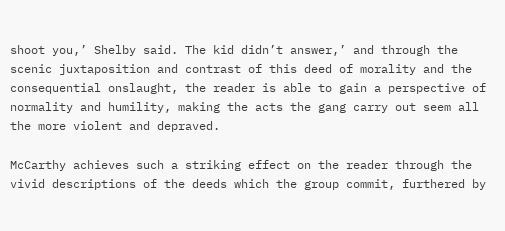shoot you,’ Shelby said. The kid didn’t answer,’ and through the scenic juxtaposition and contrast of this deed of morality and the consequential onslaught, the reader is able to gain a perspective of normality and humility, making the acts the gang carry out seem all the more violent and depraved.

McCarthy achieves such a striking effect on the reader through the vivid descriptions of the deeds which the group commit, furthered by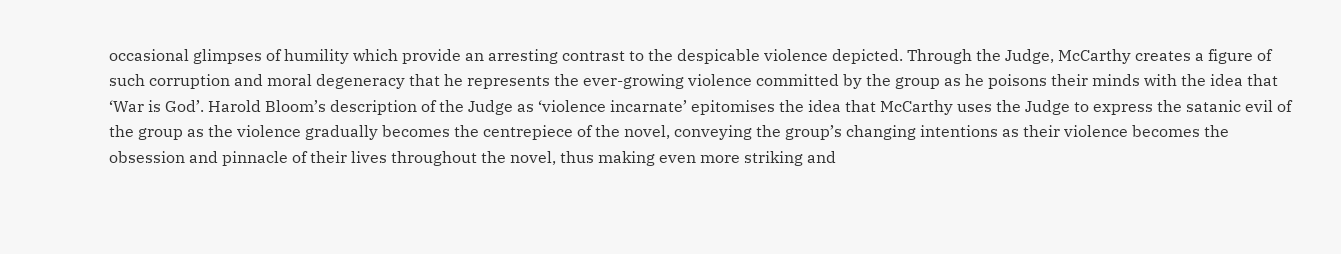occasional glimpses of humility which provide an arresting contrast to the despicable violence depicted. Through the Judge, McCarthy creates a figure of such corruption and moral degeneracy that he represents the ever-growing violence committed by the group as he poisons their minds with the idea that ‘War is God’. Harold Bloom’s description of the Judge as ‘violence incarnate’ epitomises the idea that McCarthy uses the Judge to express the satanic evil of the group as the violence gradually becomes the centrepiece of the novel, conveying the group’s changing intentions as their violence becomes the obsession and pinnacle of their lives throughout the novel, thus making even more striking and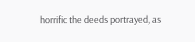horrific the deeds portrayed, as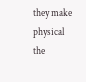they make physical the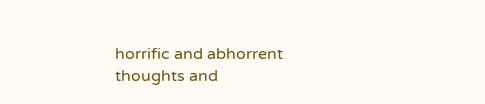horrific and abhorrent thoughts and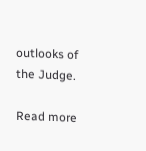outlooks of the Judge.

Read more